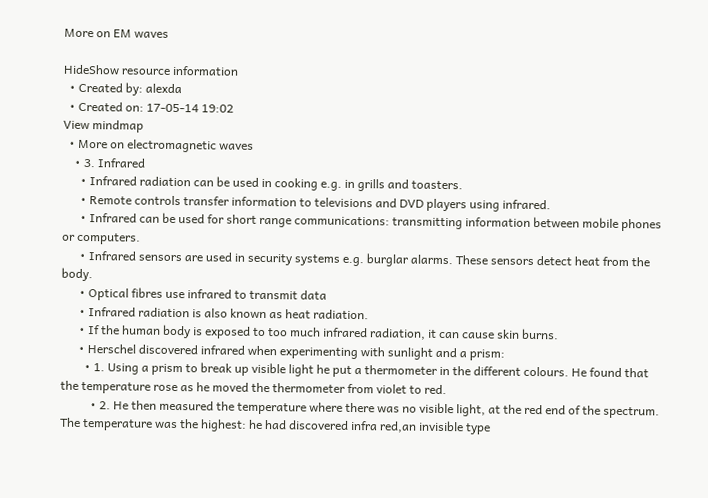More on EM waves

HideShow resource information
  • Created by: alexda
  • Created on: 17-05-14 19:02
View mindmap
  • More on electromagnetic waves
    • 3. Infrared
      • Infrared radiation can be used in cooking e.g. in grills and toasters.
      • Remote controls transfer information to televisions and DVD players using infrared.
      • Infrared can be used for short range communications: transmitting information between mobile phones or computers.
      • Infrared sensors are used in security systems e.g. burglar alarms. These sensors detect heat from the body.
      • Optical fibres use infrared to transmit data
      • Infrared radiation is also known as heat radiation.
      • If the human body is exposed to too much infrared radiation, it can cause skin burns.
      • Herschel discovered infrared when experimenting with sunlight and a prism:
        • 1. Using a prism to break up visible light he put a thermometer in the different colours. He found that the temperature rose as he moved the thermometer from violet to red.
          • 2. He then measured the temperature where there was no visible light, at the red end of the spectrum. The temperature was the highest: he had discovered infra red,an invisible type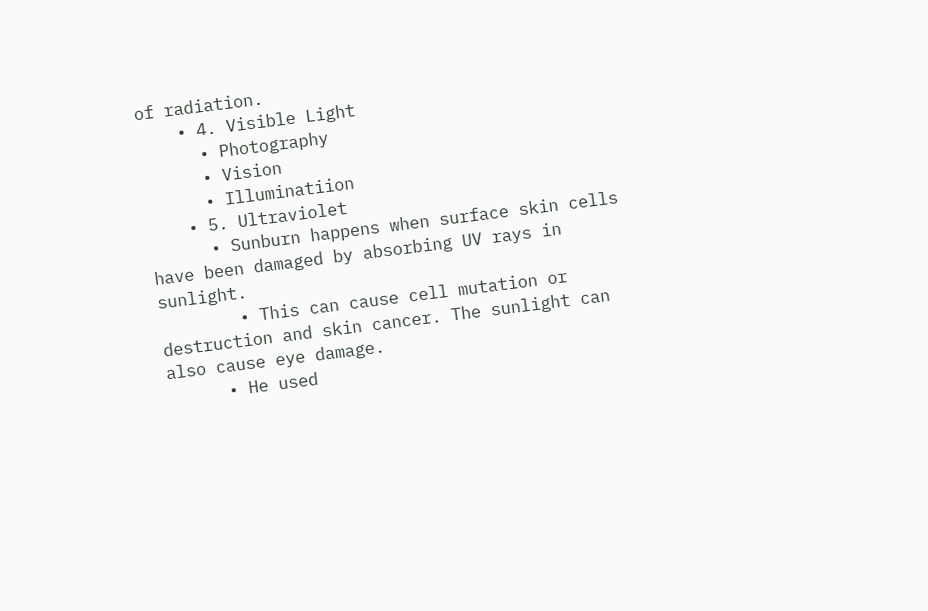of radiation.
    • 4. Visible Light
      • Photography
      • Vision
      • Illuminatiion
    • 5. Ultraviolet
      • Sunburn happens when surface skin cells have been damaged by absorbing UV rays in sunlight.
        • This can cause cell mutation or destruction and skin cancer. The sunlight can also cause eye damage.
      • He used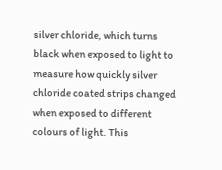silver chloride, which turns black when exposed to light to measure how quickly silver chloride coated strips changed when exposed to different colours of light. This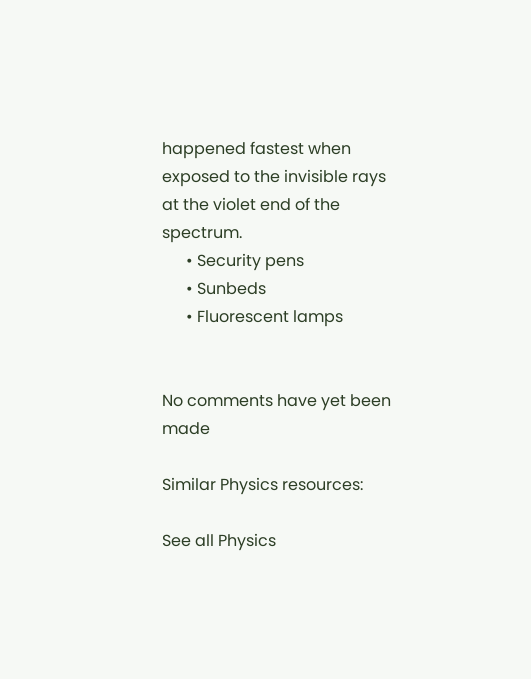happened fastest when exposed to the invisible rays at the violet end of the spectrum.
      • Security pens
      • Sunbeds
      • Fluorescent lamps


No comments have yet been made

Similar Physics resources:

See all Physics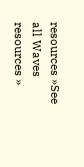resources »See all Waves resources »